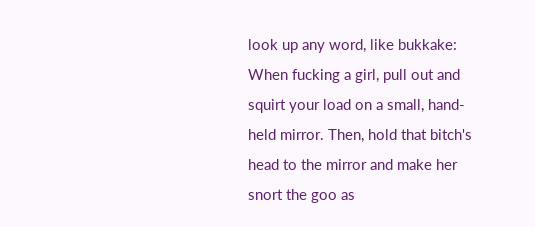look up any word, like bukkake:
When fucking a girl, pull out and squirt your load on a small, hand-held mirror. Then, hold that bitch's head to the mirror and make her snort the goo as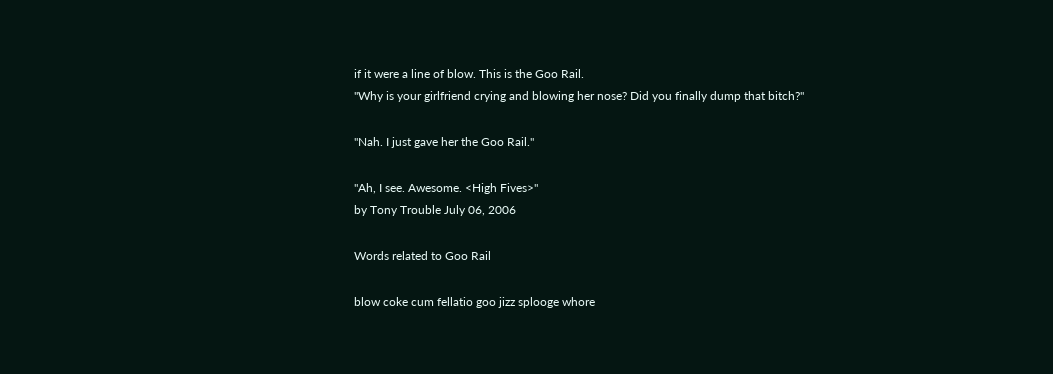if it were a line of blow. This is the Goo Rail.
"Why is your girlfriend crying and blowing her nose? Did you finally dump that bitch?"

"Nah. I just gave her the Goo Rail."

"Ah, I see. Awesome. <High Fives>"
by Tony Trouble July 06, 2006

Words related to Goo Rail

blow coke cum fellatio goo jizz splooge whore